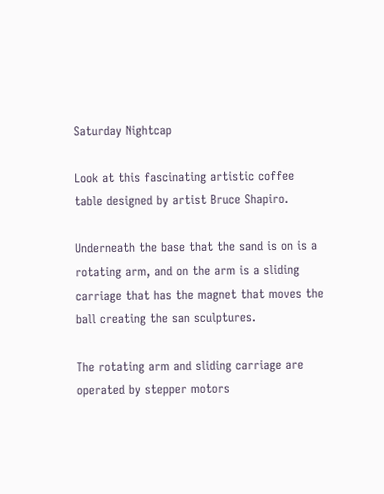Saturday Nightcap

Look at this fascinating artistic coffee table designed by artist Bruce Shapiro.

Underneath the base that the sand is on is a rotating arm, and on the arm is a sliding carriage that has the magnet that moves the ball creating the san sculptures.

The rotating arm and sliding carriage are operated by stepper motors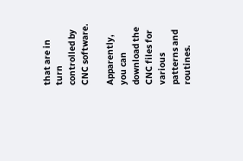that are in turn controlled by CNC software.

Apparently, you can download the CNC files for various patterns and routines.